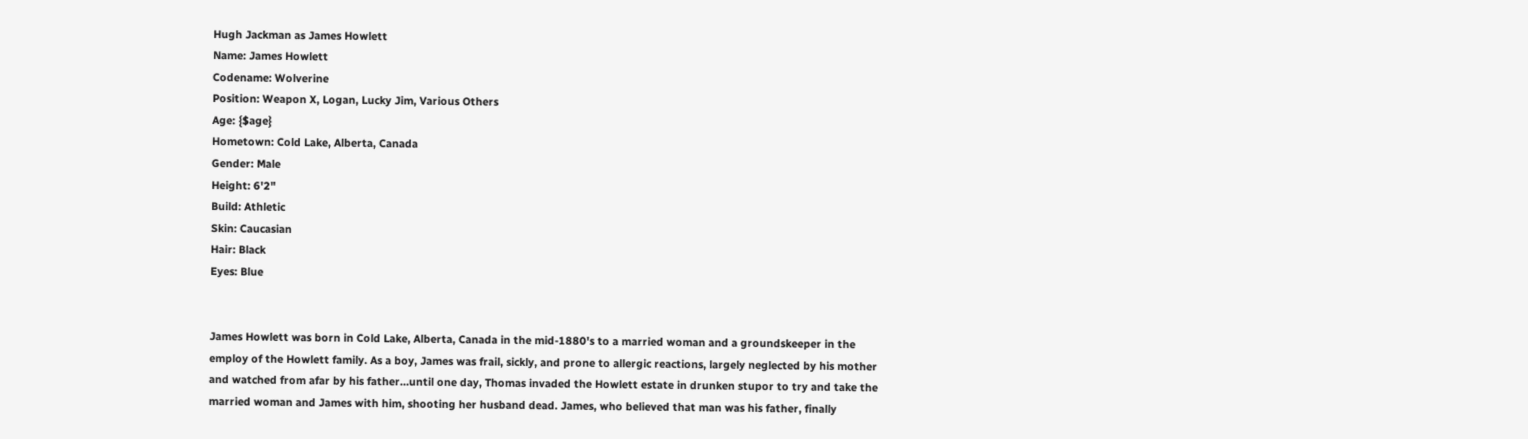Hugh Jackman as James Howlett
Name: James Howlett
Codename: Wolverine
Position: Weapon X, Logan, Lucky Jim, Various Others
Age: {$age}
Hometown: Cold Lake, Alberta, Canada
Gender: Male
Height: 6'2"
Build: Athletic
Skin: Caucasian
Hair: Black
Eyes: Blue


James Howlett was born in Cold Lake, Alberta, Canada in the mid-1880's to a married woman and a groundskeeper in the employ of the Howlett family. As a boy, James was frail, sickly, and prone to allergic reactions, largely neglected by his mother and watched from afar by his father…until one day, Thomas invaded the Howlett estate in drunken stupor to try and take the married woman and James with him, shooting her husband dead. James, who believed that man was his father, finally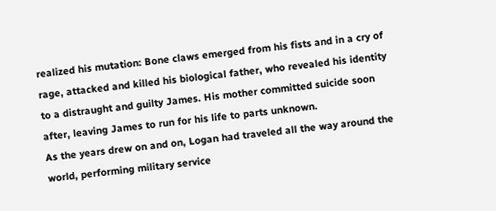realized his mutation: Bone claws emerged from his fists and in a cry of rage, attacked and killed his biological father, who revealed his identity to a distraught and guilty James. His mother committed suicide soon after, leaving James to run for his life to parts unknown.
As the years drew on and on, Logan had traveled all the way around the world, performing military service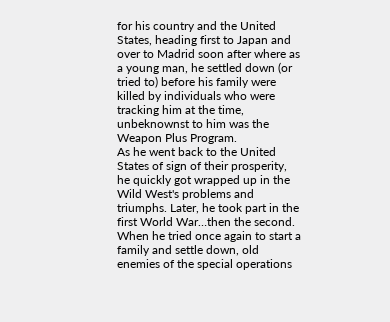for his country and the United States, heading first to Japan and over to Madrid soon after where as a young man, he settled down (or tried to) before his family were killed by individuals who were tracking him at the time, unbeknownst to him was the Weapon Plus Program.
As he went back to the United States of sign of their prosperity, he quickly got wrapped up in the Wild West's problems and triumphs. Later, he took part in the first World War…then the second. When he tried once again to start a family and settle down, old enemies of the special operations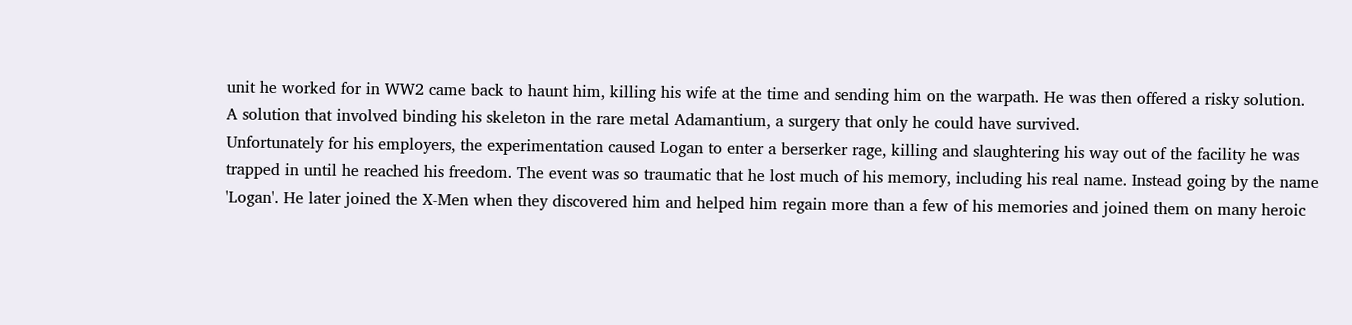unit he worked for in WW2 came back to haunt him, killing his wife at the time and sending him on the warpath. He was then offered a risky solution.
A solution that involved binding his skeleton in the rare metal Adamantium, a surgery that only he could have survived.
Unfortunately for his employers, the experimentation caused Logan to enter a berserker rage, killing and slaughtering his way out of the facility he was trapped in until he reached his freedom. The event was so traumatic that he lost much of his memory, including his real name. Instead going by the name 'Logan'. He later joined the X-Men when they discovered him and helped him regain more than a few of his memories and joined them on many heroic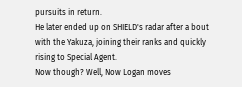pursuits in return.
He later ended up on SHIELD's radar after a bout with the Yakuza, joining their ranks and quickly rising to Special Agent.
Now though? Well, Now Logan moves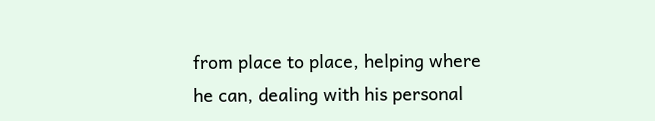from place to place, helping where he can, dealing with his personal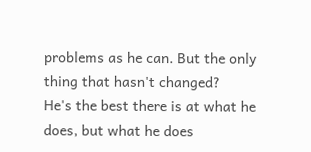problems as he can. But the only thing that hasn't changed?
He's the best there is at what he does, but what he does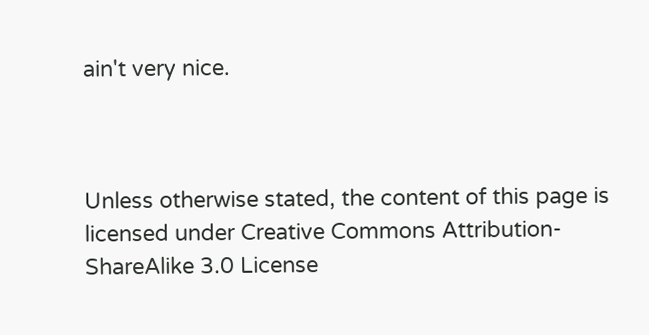ain't very nice.



Unless otherwise stated, the content of this page is licensed under Creative Commons Attribution-ShareAlike 3.0 License